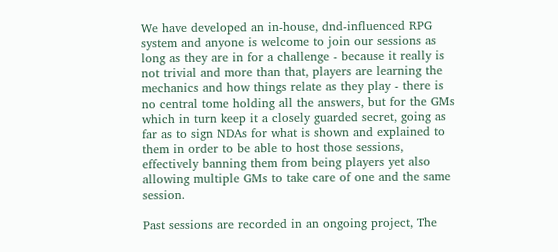We have developed an in-house, dnd-influenced RPG system and anyone is welcome to join our sessions as long as they are in for a challenge - because it really is not trivial and more than that, players are learning the mechanics and how things relate as they play - there is no central tome holding all the answers, but for the GMs which in turn keep it a closely guarded secret, going as far as to sign NDAs for what is shown and explained to them in order to be able to host those sessions, effectively banning them from being players yet also allowing multiple GMs to take care of one and the same session.

Past sessions are recorded in an ongoing project, The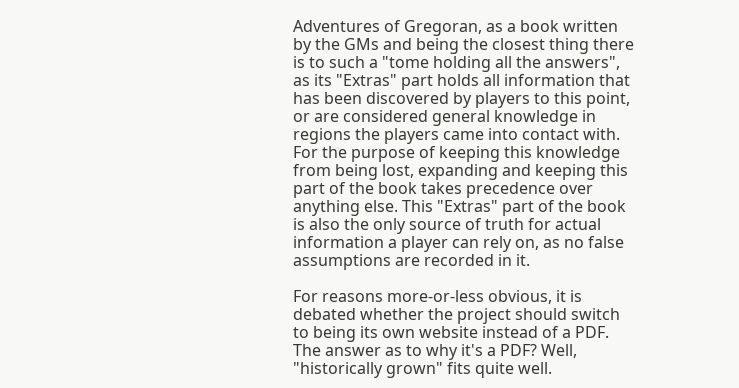Adventures of Gregoran, as a book written by the GMs and being the closest thing there is to such a "tome holding all the answers", as its "Extras" part holds all information that has been discovered by players to this point, or are considered general knowledge in regions the players came into contact with. For the purpose of keeping this knowledge from being lost, expanding and keeping this part of the book takes precedence over anything else. This "Extras" part of the book is also the only source of truth for actual information a player can rely on, as no false assumptions are recorded in it.

For reasons more-or-less obvious, it is debated whether the project should switch to being its own website instead of a PDF. The answer as to why it's a PDF? Well, "historically grown" fits quite well.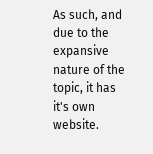As such, and due to the expansive nature of the topic, it has it's own website.